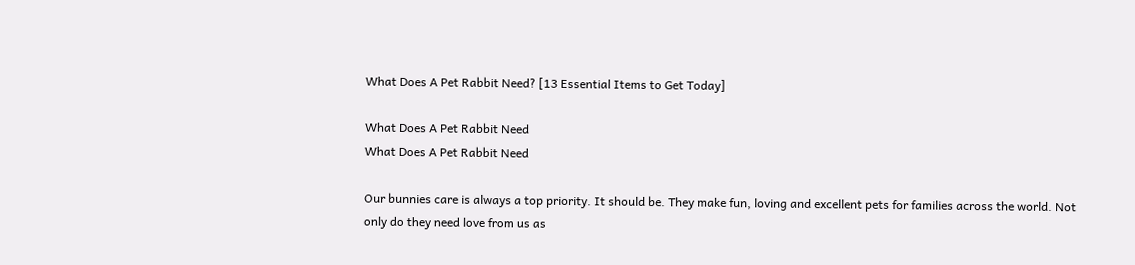What Does A Pet Rabbit Need? [13 Essential Items to Get Today]

What Does A Pet Rabbit Need
What Does A Pet Rabbit Need

Our bunnies care is always a top priority. It should be. They make fun, loving and excellent pets for families across the world. Not only do they need love from us as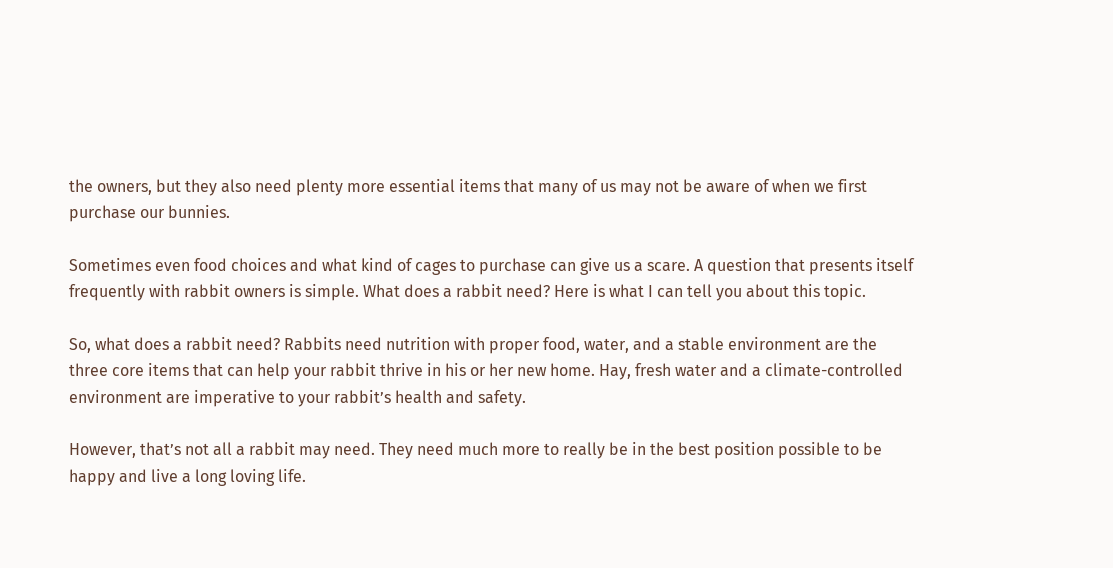the owners, but they also need plenty more essential items that many of us may not be aware of when we first purchase our bunnies.

Sometimes even food choices and what kind of cages to purchase can give us a scare. A question that presents itself frequently with rabbit owners is simple. What does a rabbit need? Here is what I can tell you about this topic.

So, what does a rabbit need? Rabbits need nutrition with proper food, water, and a stable environment are the three core items that can help your rabbit thrive in his or her new home. Hay, fresh water and a climate-controlled environment are imperative to your rabbit’s health and safety.

However, that’s not all a rabbit may need. They need much more to really be in the best position possible to be happy and live a long loving life.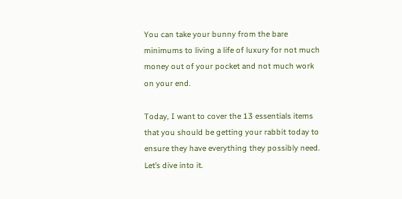You can take your bunny from the bare minimums to living a life of luxury for not much money out of your pocket and not much work on your end.

Today, I want to cover the 13 essentials items that you should be getting your rabbit today to ensure they have everything they possibly need. Let’s dive into it.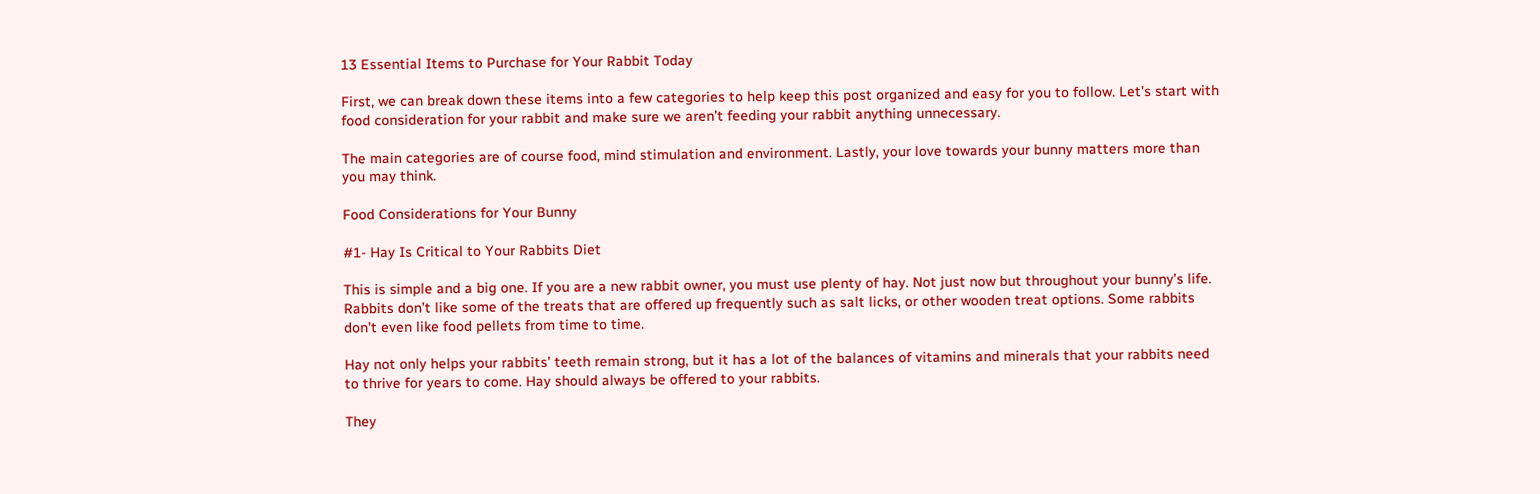13 Essential Items to Purchase for Your Rabbit Today

First, we can break down these items into a few categories to help keep this post organized and easy for you to follow. Let’s start with food consideration for your rabbit and make sure we aren’t feeding your rabbit anything unnecessary.

The main categories are of course food, mind stimulation and environment. Lastly, your love towards your bunny matters more than you may think.

Food Considerations for Your Bunny

#1- Hay Is Critical to Your Rabbits Diet

This is simple and a big one. If you are a new rabbit owner, you must use plenty of hay. Not just now but throughout your bunny’s life. Rabbits don’t like some of the treats that are offered up frequently such as salt licks, or other wooden treat options. Some rabbits don’t even like food pellets from time to time.

Hay not only helps your rabbits’ teeth remain strong, but it has a lot of the balances of vitamins and minerals that your rabbits need to thrive for years to come. Hay should always be offered to your rabbits.

They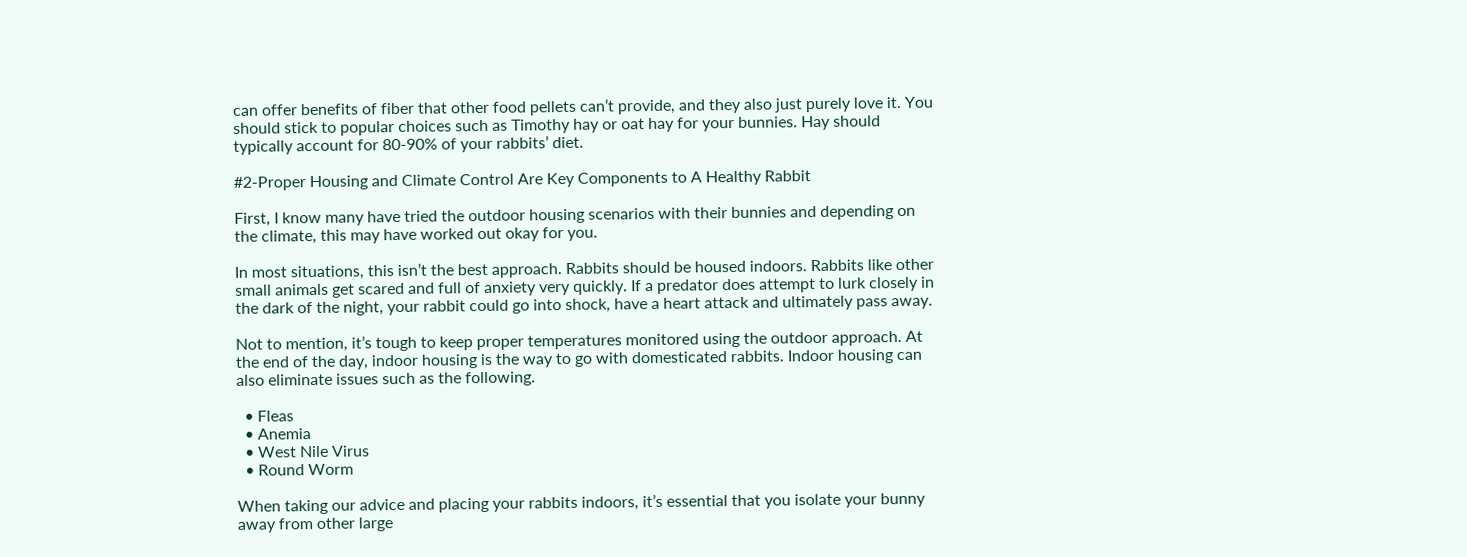can offer benefits of fiber that other food pellets can’t provide, and they also just purely love it. You should stick to popular choices such as Timothy hay or oat hay for your bunnies. Hay should typically account for 80-90% of your rabbits’ diet.

#2-Proper Housing and Climate Control Are Key Components to A Healthy Rabbit

First, I know many have tried the outdoor housing scenarios with their bunnies and depending on the climate, this may have worked out okay for you.

In most situations, this isn’t the best approach. Rabbits should be housed indoors. Rabbits like other small animals get scared and full of anxiety very quickly. If a predator does attempt to lurk closely in the dark of the night, your rabbit could go into shock, have a heart attack and ultimately pass away.

Not to mention, it’s tough to keep proper temperatures monitored using the outdoor approach. At the end of the day, indoor housing is the way to go with domesticated rabbits. Indoor housing can also eliminate issues such as the following.

  • Fleas
  • Anemia
  • West Nile Virus
  • Round Worm

When taking our advice and placing your rabbits indoors, it’s essential that you isolate your bunny away from other large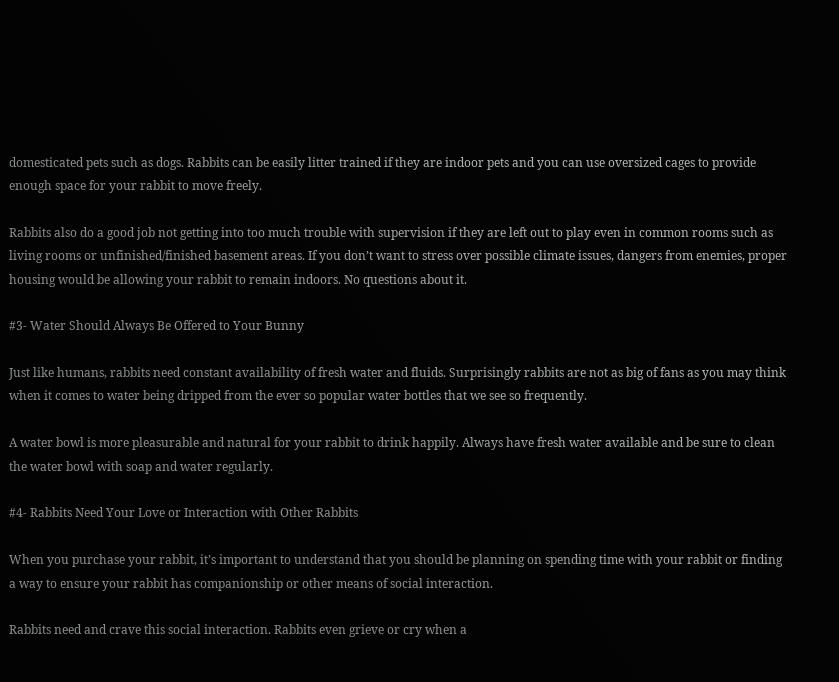domesticated pets such as dogs. Rabbits can be easily litter trained if they are indoor pets and you can use oversized cages to provide enough space for your rabbit to move freely.

Rabbits also do a good job not getting into too much trouble with supervision if they are left out to play even in common rooms such as living rooms or unfinished/finished basement areas. If you don’t want to stress over possible climate issues, dangers from enemies, proper housing would be allowing your rabbit to remain indoors. No questions about it.

#3- Water Should Always Be Offered to Your Bunny

Just like humans, rabbits need constant availability of fresh water and fluids. Surprisingly rabbits are not as big of fans as you may think when it comes to water being dripped from the ever so popular water bottles that we see so frequently.

A water bowl is more pleasurable and natural for your rabbit to drink happily. Always have fresh water available and be sure to clean the water bowl with soap and water regularly.

#4- Rabbits Need Your Love or Interaction with Other Rabbits

When you purchase your rabbit, it’s important to understand that you should be planning on spending time with your rabbit or finding a way to ensure your rabbit has companionship or other means of social interaction.

Rabbits need and crave this social interaction. Rabbits even grieve or cry when a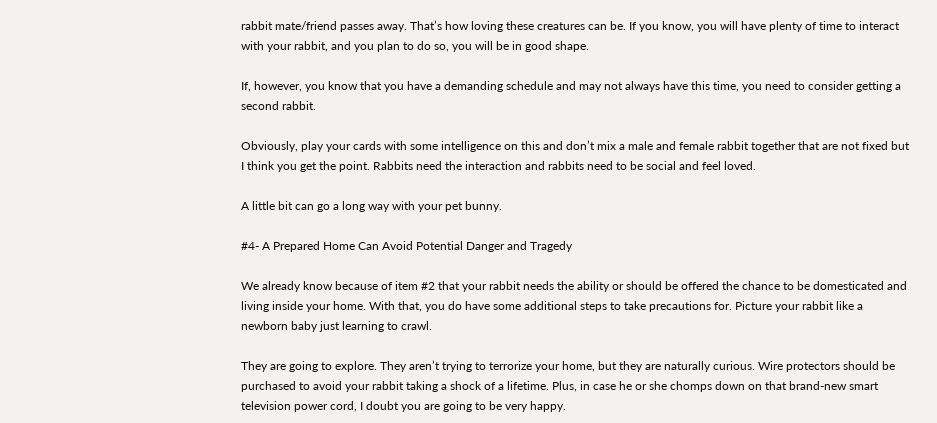rabbit mate/friend passes away. That’s how loving these creatures can be. If you know, you will have plenty of time to interact with your rabbit, and you plan to do so, you will be in good shape.

If, however, you know that you have a demanding schedule and may not always have this time, you need to consider getting a second rabbit.

Obviously, play your cards with some intelligence on this and don’t mix a male and female rabbit together that are not fixed but I think you get the point. Rabbits need the interaction and rabbits need to be social and feel loved.

A little bit can go a long way with your pet bunny.

#4- A Prepared Home Can Avoid Potential Danger and Tragedy

We already know because of item #2 that your rabbit needs the ability or should be offered the chance to be domesticated and living inside your home. With that, you do have some additional steps to take precautions for. Picture your rabbit like a newborn baby just learning to crawl.

They are going to explore. They aren’t trying to terrorize your home, but they are naturally curious. Wire protectors should be purchased to avoid your rabbit taking a shock of a lifetime. Plus, in case he or she chomps down on that brand-new smart television power cord, I doubt you are going to be very happy.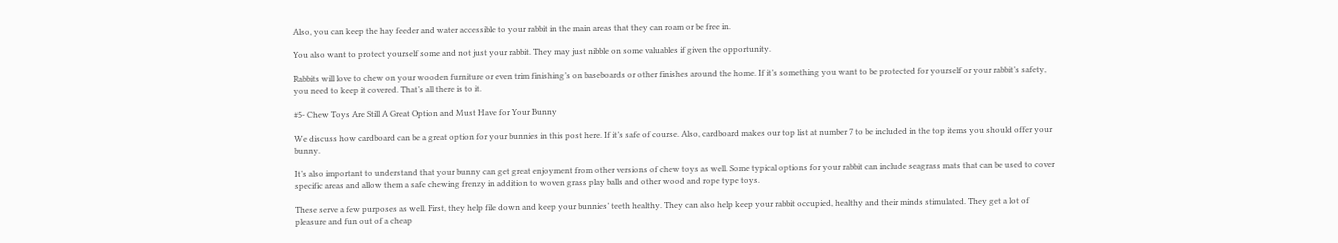Also, you can keep the hay feeder and water accessible to your rabbit in the main areas that they can roam or be free in.

You also want to protect yourself some and not just your rabbit. They may just nibble on some valuables if given the opportunity.

Rabbits will love to chew on your wooden furniture or even trim finishing’s on baseboards or other finishes around the home. If it’s something you want to be protected for yourself or your rabbit’s safety, you need to keep it covered. That’s all there is to it.

#5- Chew Toys Are Still A Great Option and Must Have for Your Bunny

We discuss how cardboard can be a great option for your bunnies in this post here. If it’s safe of course. Also, cardboard makes our top list at number 7 to be included in the top items you should offer your bunny.

It’s also important to understand that your bunny can get great enjoyment from other versions of chew toys as well. Some typical options for your rabbit can include seagrass mats that can be used to cover specific areas and allow them a safe chewing frenzy in addition to woven grass play balls and other wood and rope type toys.

These serve a few purposes as well. First, they help file down and keep your bunnies’ teeth healthy. They can also help keep your rabbit occupied, healthy and their minds stimulated. They get a lot of pleasure and fun out of a cheap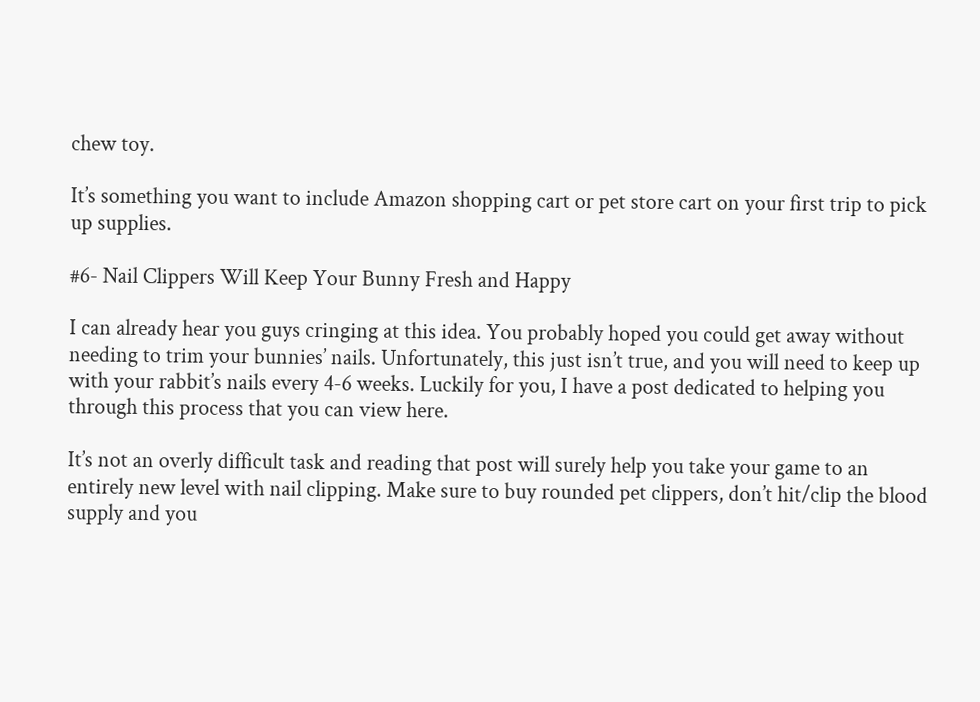chew toy.

It’s something you want to include Amazon shopping cart or pet store cart on your first trip to pick up supplies.

#6- Nail Clippers Will Keep Your Bunny Fresh and Happy

I can already hear you guys cringing at this idea. You probably hoped you could get away without needing to trim your bunnies’ nails. Unfortunately, this just isn’t true, and you will need to keep up with your rabbit’s nails every 4-6 weeks. Luckily for you, I have a post dedicated to helping you through this process that you can view here.

It’s not an overly difficult task and reading that post will surely help you take your game to an entirely new level with nail clipping. Make sure to buy rounded pet clippers, don’t hit/clip the blood supply and you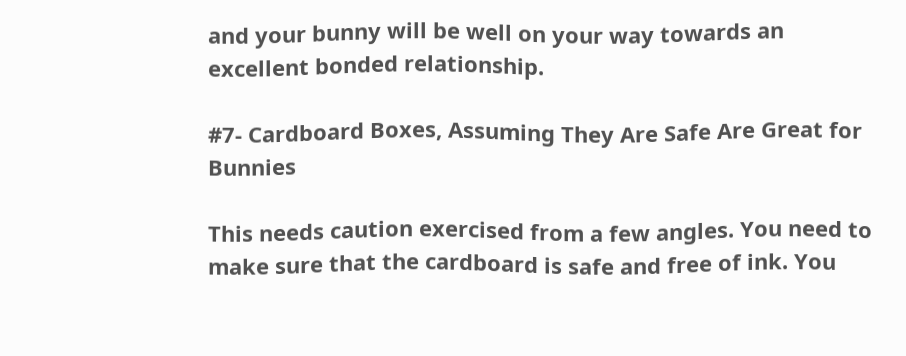and your bunny will be well on your way towards an excellent bonded relationship.

#7- Cardboard Boxes, Assuming They Are Safe Are Great for Bunnies

This needs caution exercised from a few angles. You need to make sure that the cardboard is safe and free of ink. You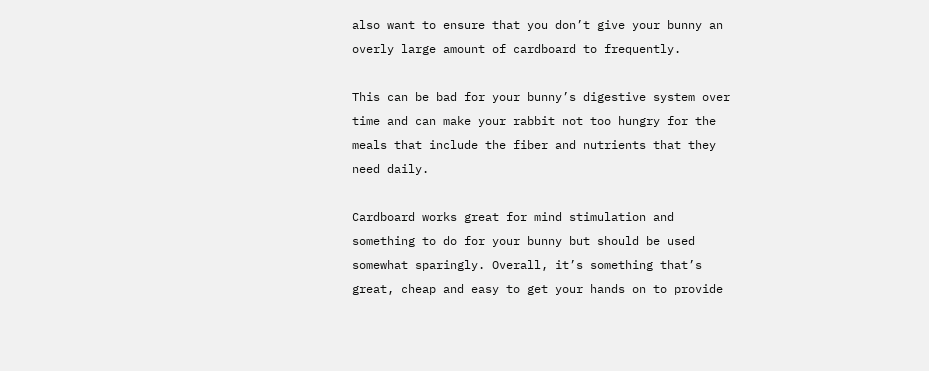also want to ensure that you don’t give your bunny an overly large amount of cardboard to frequently.

This can be bad for your bunny’s digestive system over time and can make your rabbit not too hungry for the meals that include the fiber and nutrients that they need daily.

Cardboard works great for mind stimulation and something to do for your bunny but should be used somewhat sparingly. Overall, it’s something that’s great, cheap and easy to get your hands on to provide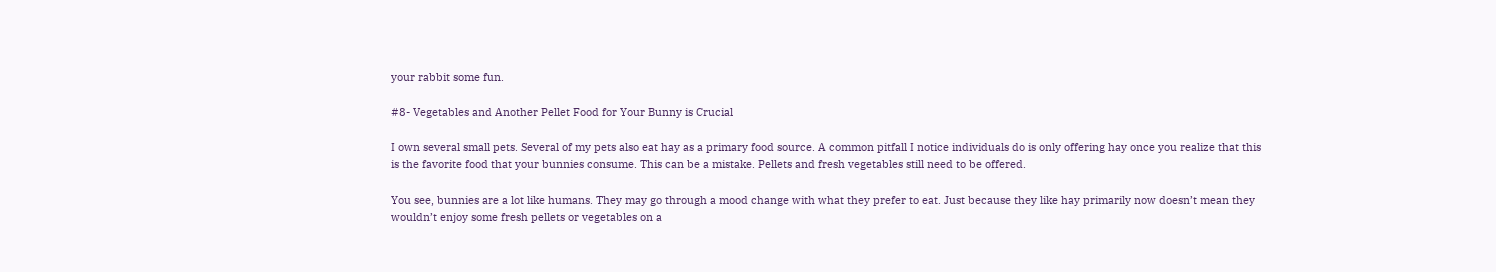your rabbit some fun.

#8- Vegetables and Another Pellet Food for Your Bunny is Crucial

I own several small pets. Several of my pets also eat hay as a primary food source. A common pitfall I notice individuals do is only offering hay once you realize that this is the favorite food that your bunnies consume. This can be a mistake. Pellets and fresh vegetables still need to be offered.

You see, bunnies are a lot like humans. They may go through a mood change with what they prefer to eat. Just because they like hay primarily now doesn’t mean they wouldn’t enjoy some fresh pellets or vegetables on a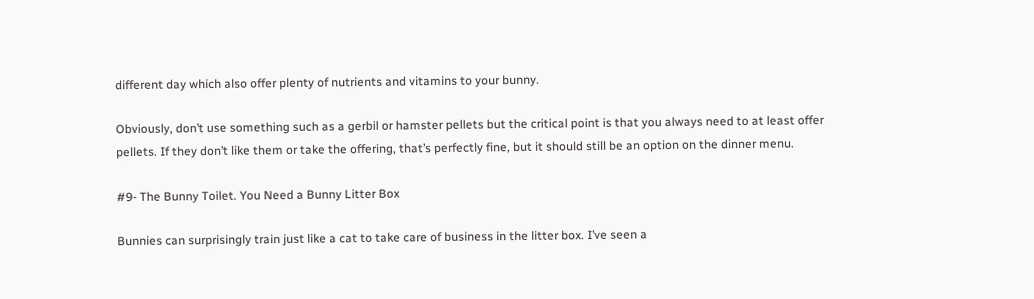different day which also offer plenty of nutrients and vitamins to your bunny.

Obviously, don’t use something such as a gerbil or hamster pellets but the critical point is that you always need to at least offer pellets. If they don’t like them or take the offering, that’s perfectly fine, but it should still be an option on the dinner menu.

#9- The Bunny Toilet. You Need a Bunny Litter Box

Bunnies can surprisingly train just like a cat to take care of business in the litter box. I’ve seen a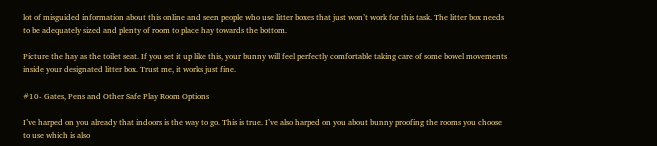lot of misguided information about this online and seen people who use litter boxes that just won’t work for this task. The litter box needs to be adequately sized and plenty of room to place hay towards the bottom.

Picture the hay as the toilet seat. If you set it up like this, your bunny will feel perfectly comfortable taking care of some bowel movements inside your designated litter box. Trust me, it works just fine.

#10- Gates, Pens and Other Safe Play Room Options

I’ve harped on you already that indoors is the way to go. This is true. I’ve also harped on you about bunny proofing the rooms you choose to use which is also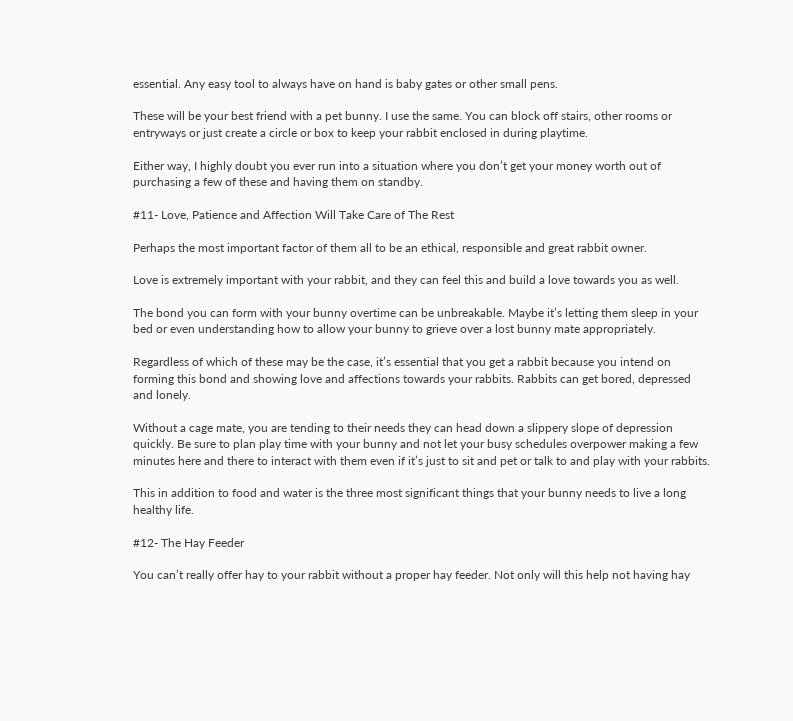essential. Any easy tool to always have on hand is baby gates or other small pens.

These will be your best friend with a pet bunny. I use the same. You can block off stairs, other rooms or entryways or just create a circle or box to keep your rabbit enclosed in during playtime.

Either way, I highly doubt you ever run into a situation where you don’t get your money worth out of purchasing a few of these and having them on standby.

#11- Love, Patience and Affection Will Take Care of The Rest

Perhaps the most important factor of them all to be an ethical, responsible and great rabbit owner.

Love is extremely important with your rabbit, and they can feel this and build a love towards you as well.

The bond you can form with your bunny overtime can be unbreakable. Maybe it’s letting them sleep in your bed or even understanding how to allow your bunny to grieve over a lost bunny mate appropriately.

Regardless of which of these may be the case, it’s essential that you get a rabbit because you intend on forming this bond and showing love and affections towards your rabbits. Rabbits can get bored, depressed and lonely.

Without a cage mate, you are tending to their needs they can head down a slippery slope of depression quickly. Be sure to plan play time with your bunny and not let your busy schedules overpower making a few minutes here and there to interact with them even if it’s just to sit and pet or talk to and play with your rabbits.

This in addition to food and water is the three most significant things that your bunny needs to live a long healthy life.

#12- The Hay Feeder

You can’t really offer hay to your rabbit without a proper hay feeder. Not only will this help not having hay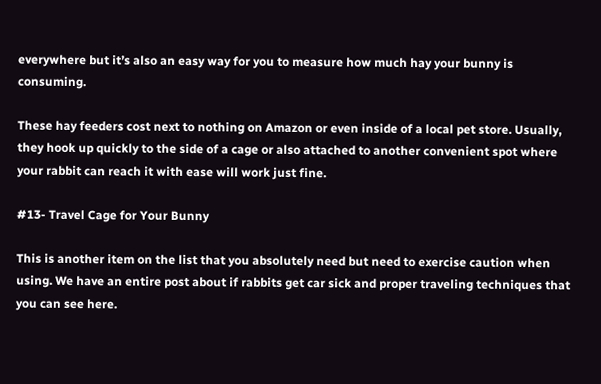everywhere but it’s also an easy way for you to measure how much hay your bunny is consuming.

These hay feeders cost next to nothing on Amazon or even inside of a local pet store. Usually, they hook up quickly to the side of a cage or also attached to another convenient spot where your rabbit can reach it with ease will work just fine.

#13- Travel Cage for Your Bunny

This is another item on the list that you absolutely need but need to exercise caution when using. We have an entire post about if rabbits get car sick and proper traveling techniques that you can see here.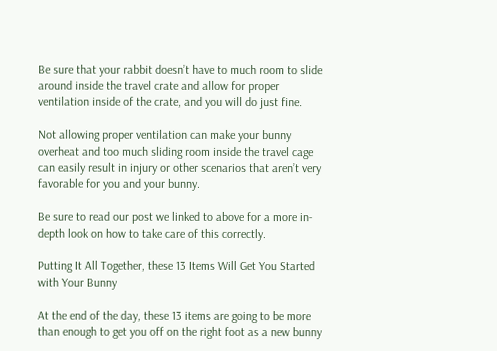Be sure that your rabbit doesn’t have to much room to slide around inside the travel crate and allow for proper ventilation inside of the crate, and you will do just fine.

Not allowing proper ventilation can make your bunny overheat and too much sliding room inside the travel cage can easily result in injury or other scenarios that aren’t very favorable for you and your bunny.

Be sure to read our post we linked to above for a more in-depth look on how to take care of this correctly.

Putting It All Together, these 13 Items Will Get You Started with Your Bunny

At the end of the day, these 13 items are going to be more than enough to get you off on the right foot as a new bunny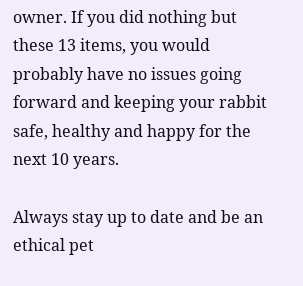owner. If you did nothing but these 13 items, you would probably have no issues going forward and keeping your rabbit safe, healthy and happy for the next 10 years.

Always stay up to date and be an ethical pet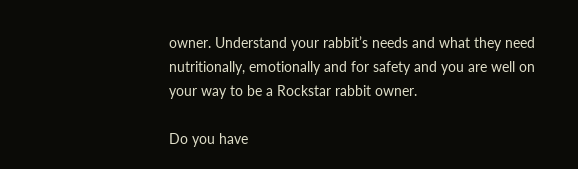owner. Understand your rabbit’s needs and what they need nutritionally, emotionally and for safety and you are well on your way to be a Rockstar rabbit owner.

Do you have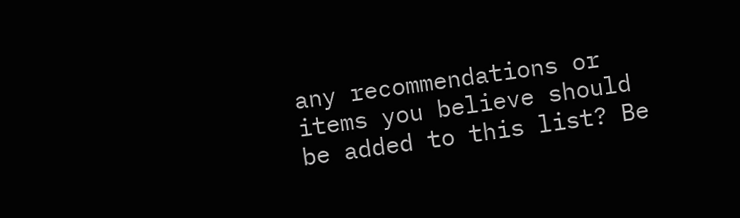any recommendations or items you believe should be added to this list? Be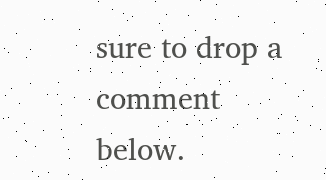sure to drop a comment below.